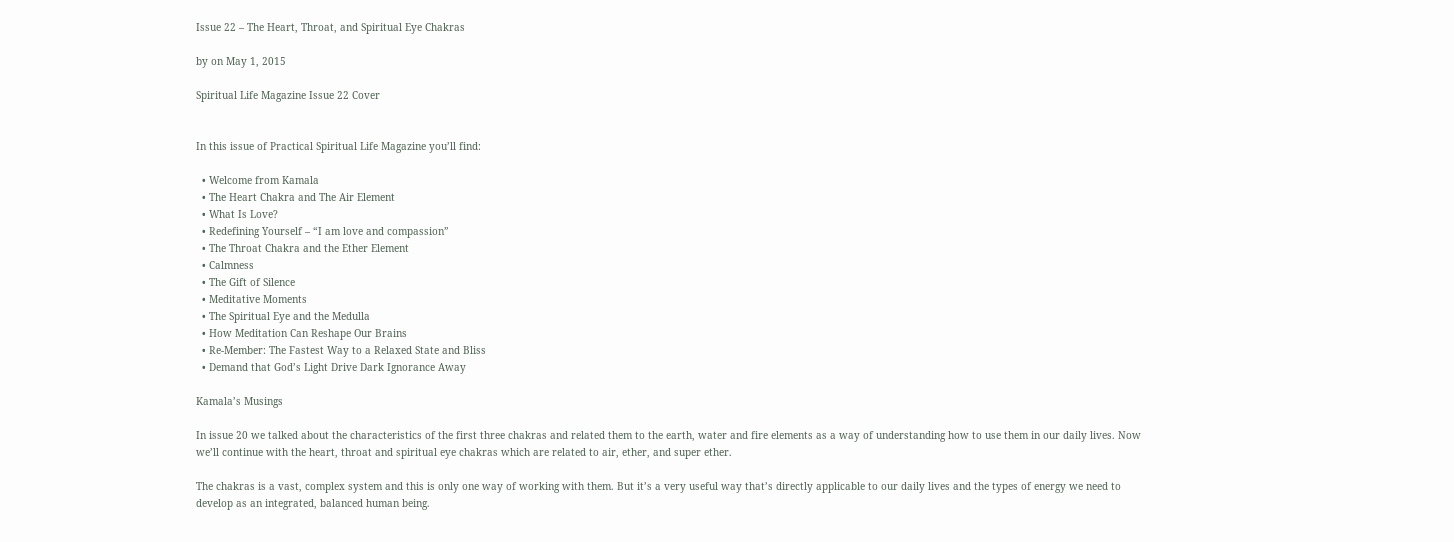Issue 22 – The Heart, Throat, and Spiritual Eye Chakras

by on May 1, 2015

Spiritual Life Magazine Issue 22 Cover


In this issue of Practical Spiritual Life Magazine you’ll find:

  • Welcome from Kamala
  • The Heart Chakra and The Air Element
  • What Is Love?
  • Redefining Yourself – “I am love and compassion”
  • The Throat Chakra and the Ether Element
  • Calmness
  • The Gift of Silence
  • Meditative Moments
  • The Spiritual Eye and the Medulla
  • How Meditation Can Reshape Our Brains
  • Re-Member: The Fastest Way to a Relaxed State and Bliss
  • Demand that God’s Light Drive Dark Ignorance Away

Kamala’s Musings

In issue 20 we talked about the characteristics of the first three chakras and related them to the earth, water and fire elements as a way of understanding how to use them in our daily lives. Now we’ll continue with the heart, throat and spiritual eye chakras which are related to air, ether, and super ether.

The chakras is a vast, complex system and this is only one way of working with them. But it’s a very useful way that’s directly applicable to our daily lives and the types of energy we need to develop as an integrated, balanced human being.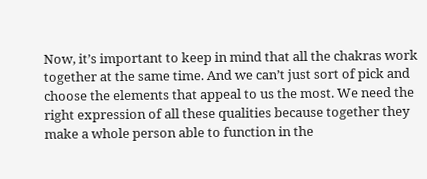Now, it’s important to keep in mind that all the chakras work together at the same time. And we can’t just sort of pick and choose the elements that appeal to us the most. We need the right expression of all these qualities because together they make a whole person able to function in the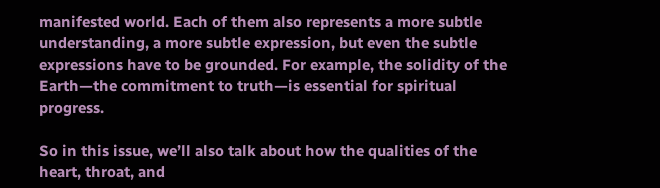manifested world. Each of them also represents a more subtle understanding, a more subtle expression, but even the subtle expressions have to be grounded. For example, the solidity of the Earth—the commitment to truth—is essential for spiritual progress.

So in this issue, we’ll also talk about how the qualities of the heart, throat, and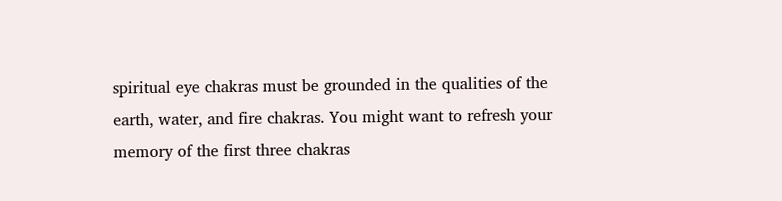spiritual eye chakras must be grounded in the qualities of the earth, water, and fire chakras. You might want to refresh your memory of the first three chakras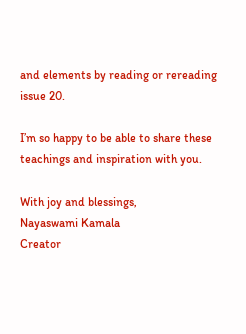and elements by reading or rereading issue 20.

I’m so happy to be able to share these teachings and inspiration with you.

With joy and blessings,
Nayaswami Kamala
Creator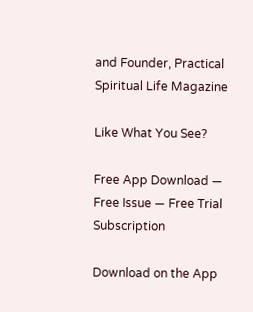and Founder, Practical Spiritual Life Magazine

Like What You See?

Free App Download — Free Issue — Free Trial Subscription

Download on the App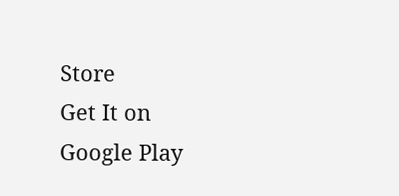Store
Get It on Google Play